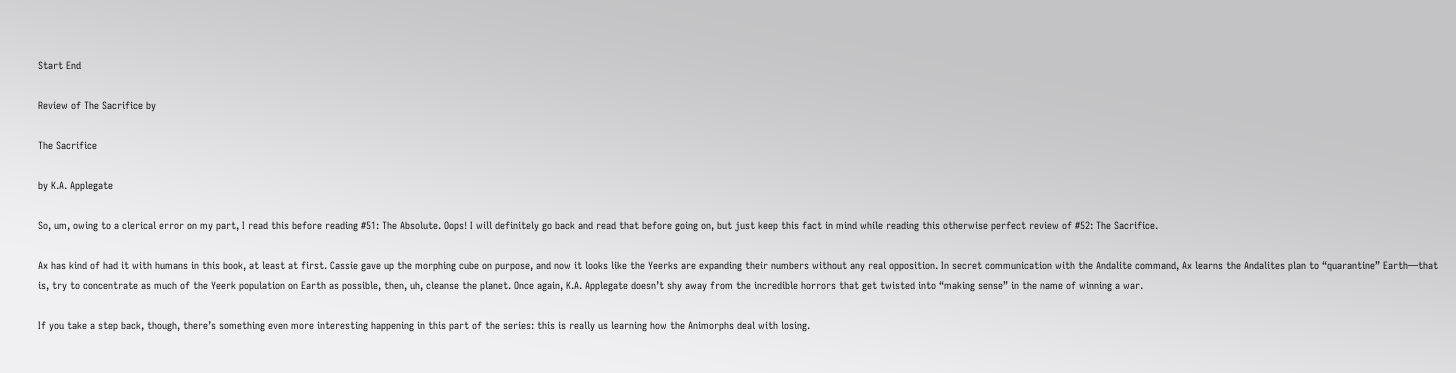Start End

Review of The Sacrifice by

The Sacrifice

by K.A. Applegate

So, um, owing to a clerical error on my part, I read this before reading #51: The Absolute. Oops! I will definitely go back and read that before going on, but just keep this fact in mind while reading this otherwise perfect review of #52: The Sacrifice.

Ax has kind of had it with humans in this book, at least at first. Cassie gave up the morphing cube on purpose, and now it looks like the Yeerks are expanding their numbers without any real opposition. In secret communication with the Andalite command, Ax learns the Andalites plan to “quarantine” Earth—that is, try to concentrate as much of the Yeerk population on Earth as possible, then, uh, cleanse the planet. Once again, K.A. Applegate doesn’t shy away from the incredible horrors that get twisted into “making sense” in the name of winning a war.

If you take a step back, though, there’s something even more interesting happening in this part of the series: this is really us learning how the Animorphs deal with losing.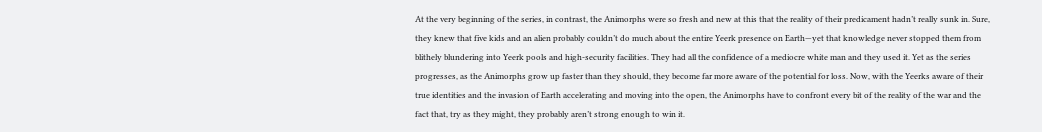At the very beginning of the series, in contrast, the Animorphs were so fresh and new at this that the reality of their predicament hadn’t really sunk in. Sure, they knew that five kids and an alien probably couldn’t do much about the entire Yeerk presence on Earth—yet that knowledge never stopped them from blithely blundering into Yeerk pools and high-security facilities. They had all the confidence of a mediocre white man and they used it. Yet as the series progresses, as the Animorphs grow up faster than they should, they become far more aware of the potential for loss. Now, with the Yeerks aware of their true identities and the invasion of Earth accelerating and moving into the open, the Animorphs have to confront every bit of the reality of the war and the fact that, try as they might, they probably aren’t strong enough to win it.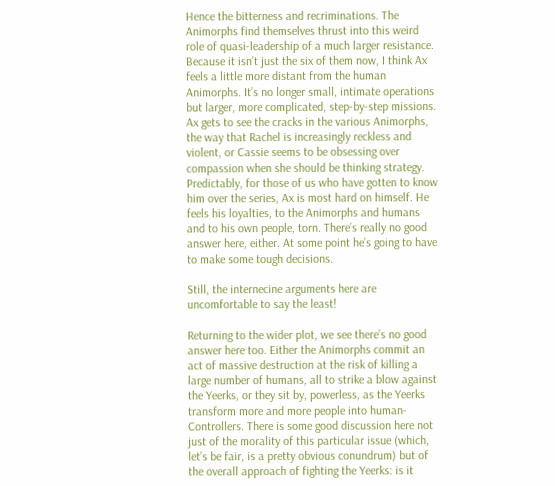Hence the bitterness and recriminations. The Animorphs find themselves thrust into this weird role of quasi-leadership of a much larger resistance. Because it isn’t just the six of them now, I think Ax feels a little more distant from the human Animorphs. It’s no longer small, intimate operations but larger, more complicated, step-by-step missions. Ax gets to see the cracks in the various Animorphs, the way that Rachel is increasingly reckless and violent, or Cassie seems to be obsessing over compassion when she should be thinking strategy. Predictably, for those of us who have gotten to know him over the series, Ax is most hard on himself. He feels his loyalties, to the Animorphs and humans and to his own people, torn. There’s really no good answer here, either. At some point he’s going to have to make some tough decisions.

Still, the internecine arguments here are uncomfortable to say the least!

Returning to the wider plot, we see there’s no good answer here too. Either the Animorphs commit an act of massive destruction at the risk of killing a large number of humans, all to strike a blow against the Yeerks, or they sit by, powerless, as the Yeerks transform more and more people into human-Controllers. There is some good discussion here not just of the morality of this particular issue (which, let’s be fair, is a pretty obvious conundrum) but of the overall approach of fighting the Yeerks: is it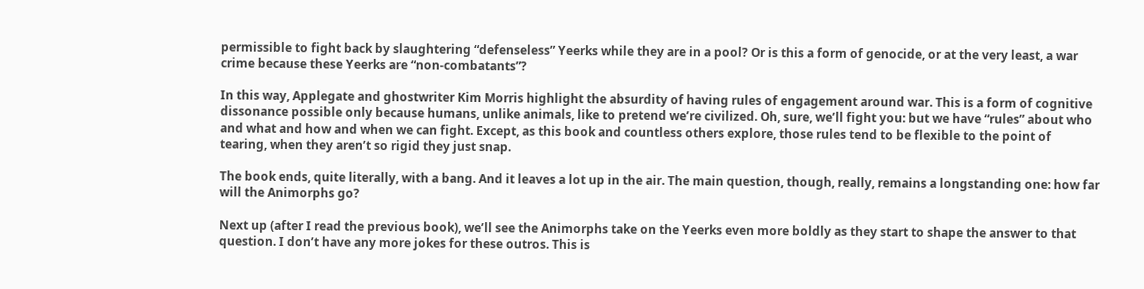permissible to fight back by slaughtering “defenseless” Yeerks while they are in a pool? Or is this a form of genocide, or at the very least, a war crime because these Yeerks are “non-combatants”?

In this way, Applegate and ghostwriter Kim Morris highlight the absurdity of having rules of engagement around war. This is a form of cognitive dissonance possible only because humans, unlike animals, like to pretend we’re civilized. Oh, sure, we’ll fight you: but we have “rules” about who and what and how and when we can fight. Except, as this book and countless others explore, those rules tend to be flexible to the point of tearing, when they aren’t so rigid they just snap.

The book ends, quite literally, with a bang. And it leaves a lot up in the air. The main question, though, really, remains a longstanding one: how far will the Animorphs go?

Next up (after I read the previous book), we’ll see the Animorphs take on the Yeerks even more boldly as they start to shape the answer to that question. I don’t have any more jokes for these outros. This is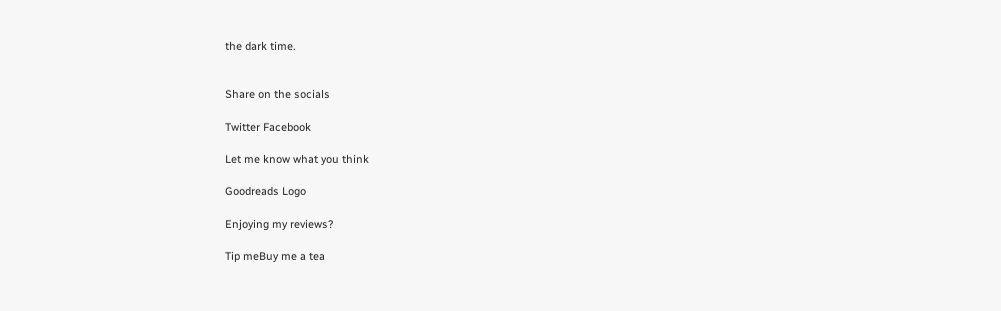the dark time.


Share on the socials

Twitter Facebook

Let me know what you think

Goodreads Logo

Enjoying my reviews?

Tip meBuy me a tea